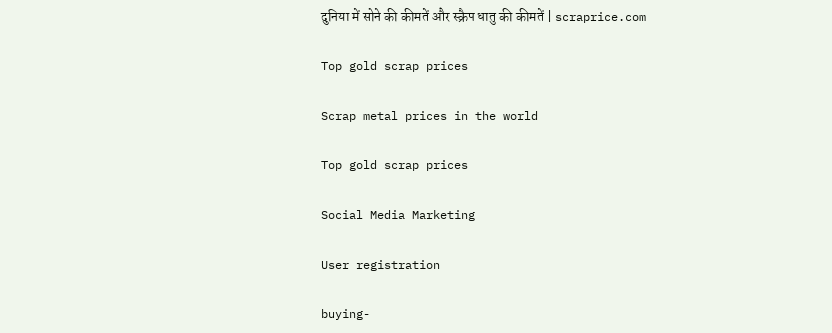दुनिया में सोने की कीमतें और स्क्रैप धातु की कीमतें | scraprice.com

Top gold scrap prices

Scrap metal prices in the world

Top gold scrap prices

Social Media Marketing

User registration

buying-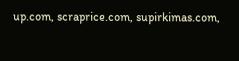up.com, scraprice.com, supirkimas.com,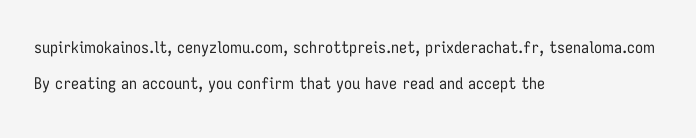supirkimokainos.lt, cenyzlomu.com, schrottpreis.net, prixderachat.fr, tsenaloma.com

By creating an account, you confirm that you have read and accept the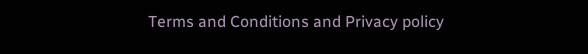Terms and Conditions and Privacy policy